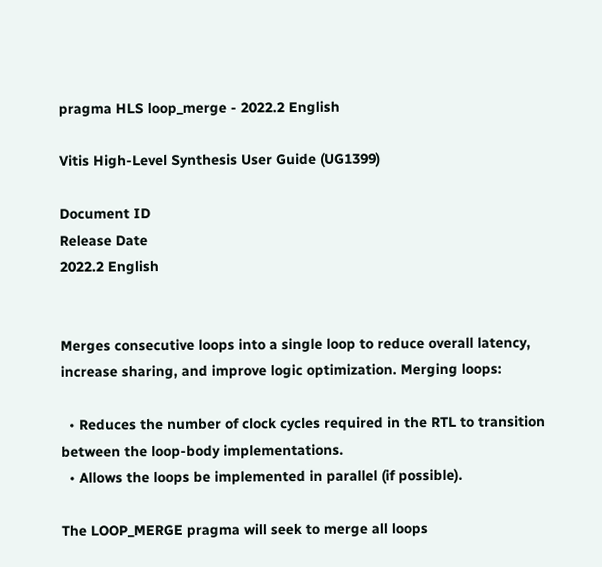pragma HLS loop_merge - 2022.2 English

Vitis High-Level Synthesis User Guide (UG1399)

Document ID
Release Date
2022.2 English


Merges consecutive loops into a single loop to reduce overall latency, increase sharing, and improve logic optimization. Merging loops:

  • Reduces the number of clock cycles required in the RTL to transition between the loop-body implementations.
  • Allows the loops be implemented in parallel (if possible).

The LOOP_MERGE pragma will seek to merge all loops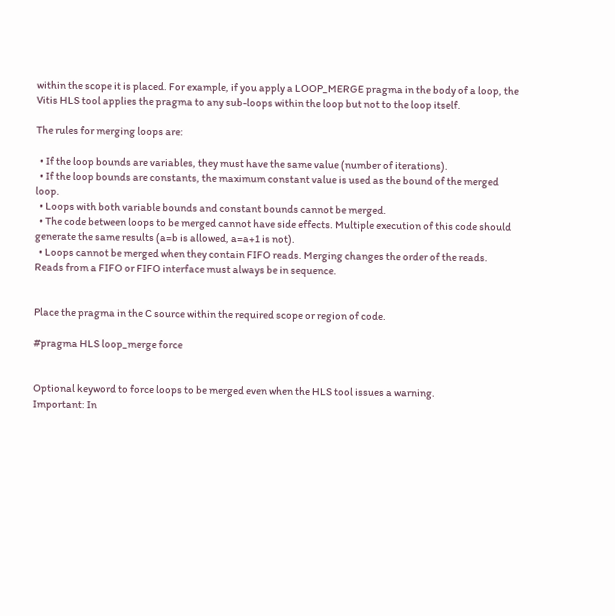within the scope it is placed. For example, if you apply a LOOP_MERGE pragma in the body of a loop, the Vitis HLS tool applies the pragma to any sub-loops within the loop but not to the loop itself.

The rules for merging loops are:

  • If the loop bounds are variables, they must have the same value (number of iterations).
  • If the loop bounds are constants, the maximum constant value is used as the bound of the merged loop.
  • Loops with both variable bounds and constant bounds cannot be merged.
  • The code between loops to be merged cannot have side effects. Multiple execution of this code should generate the same results (a=b is allowed, a=a+1 is not).
  • Loops cannot be merged when they contain FIFO reads. Merging changes the order of the reads. Reads from a FIFO or FIFO interface must always be in sequence.


Place the pragma in the C source within the required scope or region of code.

#pragma HLS loop_merge force


Optional keyword to force loops to be merged even when the HLS tool issues a warning.
Important: In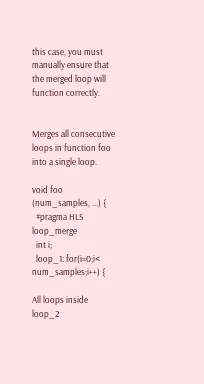this case, you must manually ensure that the merged loop will function correctly.


Merges all consecutive loops in function foo into a single loop.

void foo (num_samples, ...) {
  #pragma HLS loop_merge
  int i;
  loop_1: for(i=0;i< num_samples;i++) {

All loops inside loop_2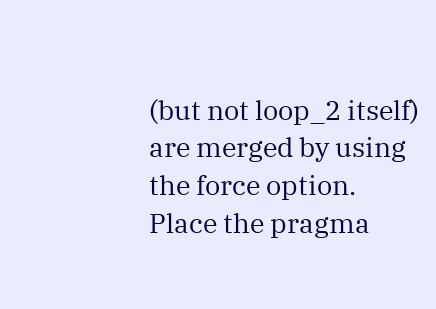(but not loop_2 itself) are merged by using the force option. Place the pragma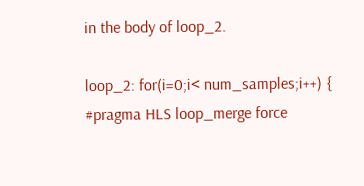in the body of loop_2.

loop_2: for(i=0;i< num_samples;i++) {
#pragma HLS loop_merge force